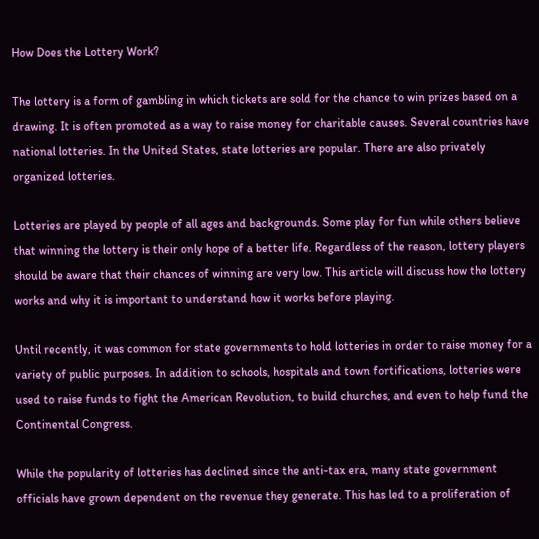How Does the Lottery Work?

The lottery is a form of gambling in which tickets are sold for the chance to win prizes based on a drawing. It is often promoted as a way to raise money for charitable causes. Several countries have national lotteries. In the United States, state lotteries are popular. There are also privately organized lotteries.

Lotteries are played by people of all ages and backgrounds. Some play for fun while others believe that winning the lottery is their only hope of a better life. Regardless of the reason, lottery players should be aware that their chances of winning are very low. This article will discuss how the lottery works and why it is important to understand how it works before playing.

Until recently, it was common for state governments to hold lotteries in order to raise money for a variety of public purposes. In addition to schools, hospitals and town fortifications, lotteries were used to raise funds to fight the American Revolution, to build churches, and even to help fund the Continental Congress.

While the popularity of lotteries has declined since the anti-tax era, many state government officials have grown dependent on the revenue they generate. This has led to a proliferation of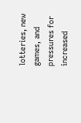lotteries, new games, and pressures for increased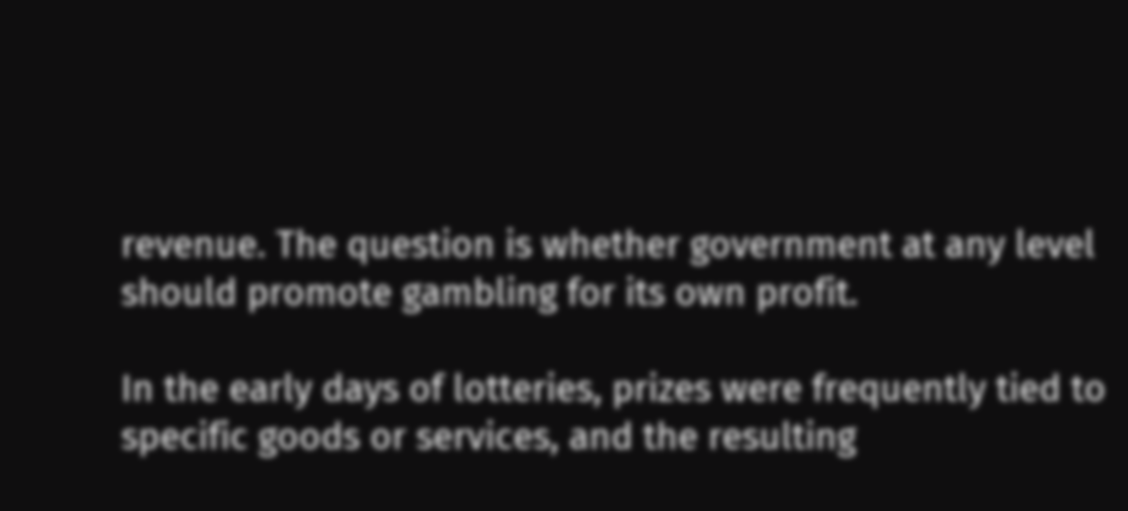revenue. The question is whether government at any level should promote gambling for its own profit.

In the early days of lotteries, prizes were frequently tied to specific goods or services, and the resulting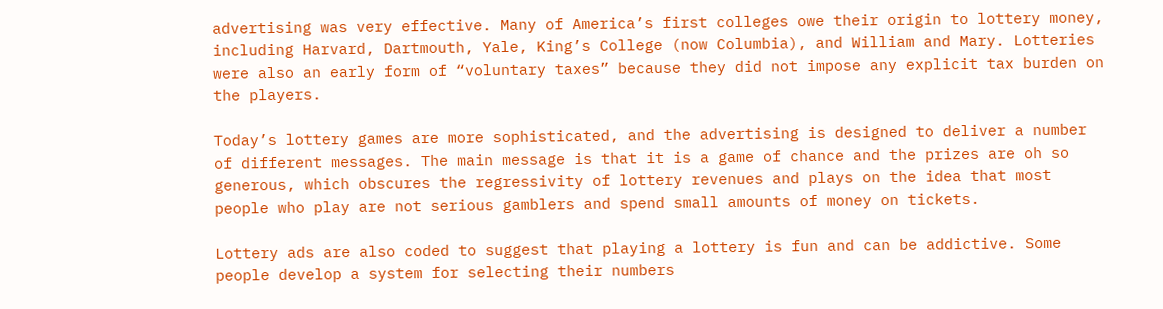advertising was very effective. Many of America’s first colleges owe their origin to lottery money, including Harvard, Dartmouth, Yale, King’s College (now Columbia), and William and Mary. Lotteries were also an early form of “voluntary taxes” because they did not impose any explicit tax burden on the players.

Today’s lottery games are more sophisticated, and the advertising is designed to deliver a number of different messages. The main message is that it is a game of chance and the prizes are oh so generous, which obscures the regressivity of lottery revenues and plays on the idea that most people who play are not serious gamblers and spend small amounts of money on tickets.

Lottery ads are also coded to suggest that playing a lottery is fun and can be addictive. Some people develop a system for selecting their numbers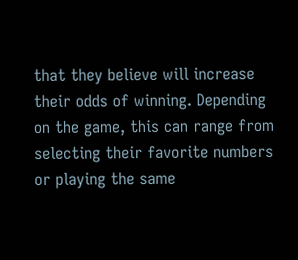that they believe will increase their odds of winning. Depending on the game, this can range from selecting their favorite numbers or playing the same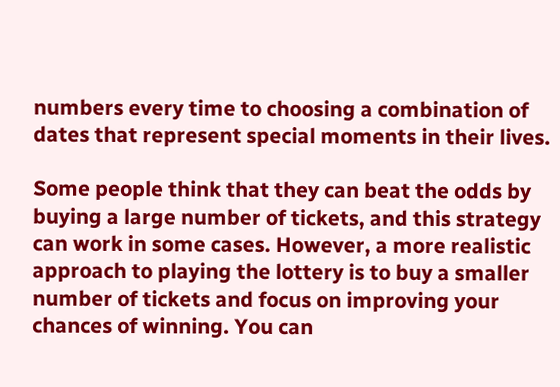numbers every time to choosing a combination of dates that represent special moments in their lives.

Some people think that they can beat the odds by buying a large number of tickets, and this strategy can work in some cases. However, a more realistic approach to playing the lottery is to buy a smaller number of tickets and focus on improving your chances of winning. You can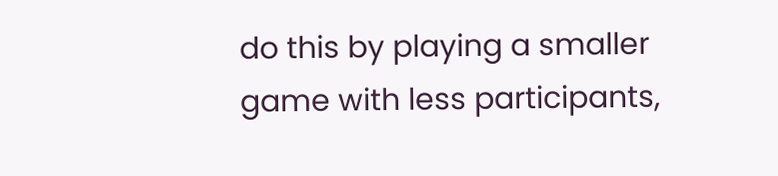do this by playing a smaller game with less participants,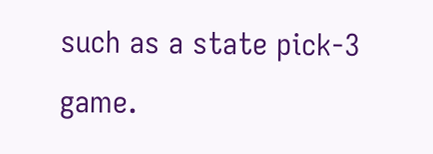such as a state pick-3 game.